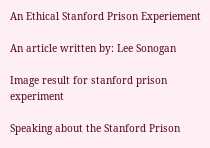An Ethical Stanford Prison Experiement

An article written by: Lee Sonogan

Image result for stanford prison experiment

Speaking about the Stanford Prison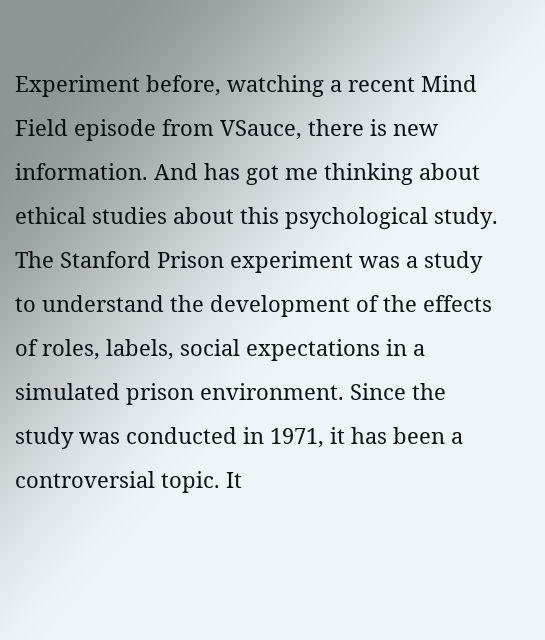Experiment before, watching a recent Mind Field episode from VSauce, there is new information. And has got me thinking about ethical studies about this psychological study. The Stanford Prison experiment was a study to understand the development of the effects of roles, labels, social expectations in a simulated prison environment. Since the study was conducted in 1971, it has been a controversial topic. It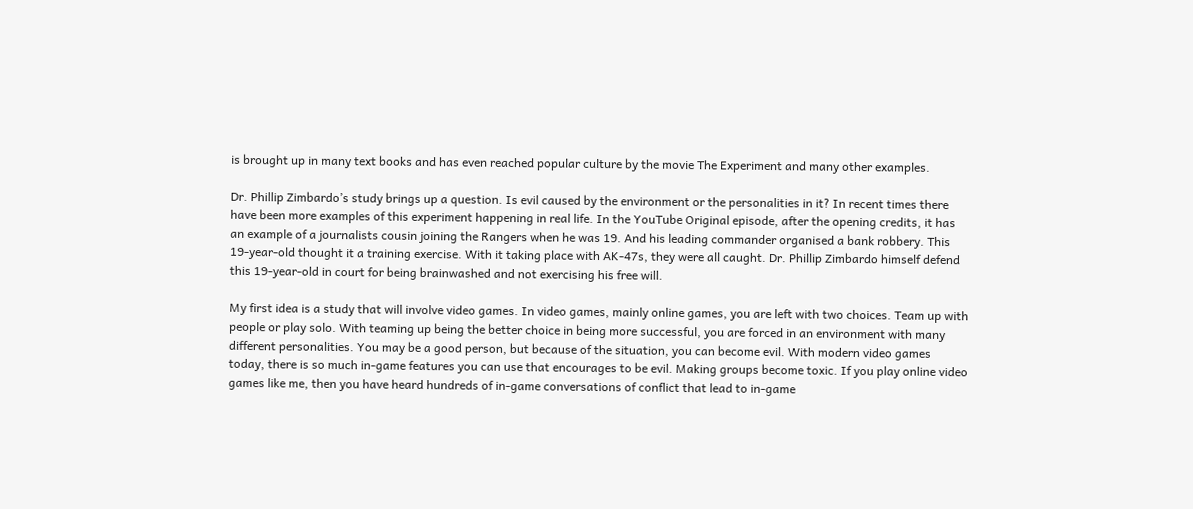is brought up in many text books and has even reached popular culture by the movie The Experiment and many other examples.

Dr. Phillip Zimbardo’s study brings up a question. Is evil caused by the environment or the personalities in it? In recent times there have been more examples of this experiment happening in real life. In the YouTube Original episode, after the opening credits, it has an example of a journalists cousin joining the Rangers when he was 19. And his leading commander organised a bank robbery. This 19-year-old thought it a training exercise. With it taking place with AK-47s, they were all caught. Dr. Phillip Zimbardo himself defend this 19-year-old in court for being brainwashed and not exercising his free will.

My first idea is a study that will involve video games. In video games, mainly online games, you are left with two choices. Team up with people or play solo. With teaming up being the better choice in being more successful, you are forced in an environment with many different personalities. You may be a good person, but because of the situation, you can become evil. With modern video games today, there is so much in-game features you can use that encourages to be evil. Making groups become toxic. If you play online video games like me, then you have heard hundreds of in-game conversations of conflict that lead to in-game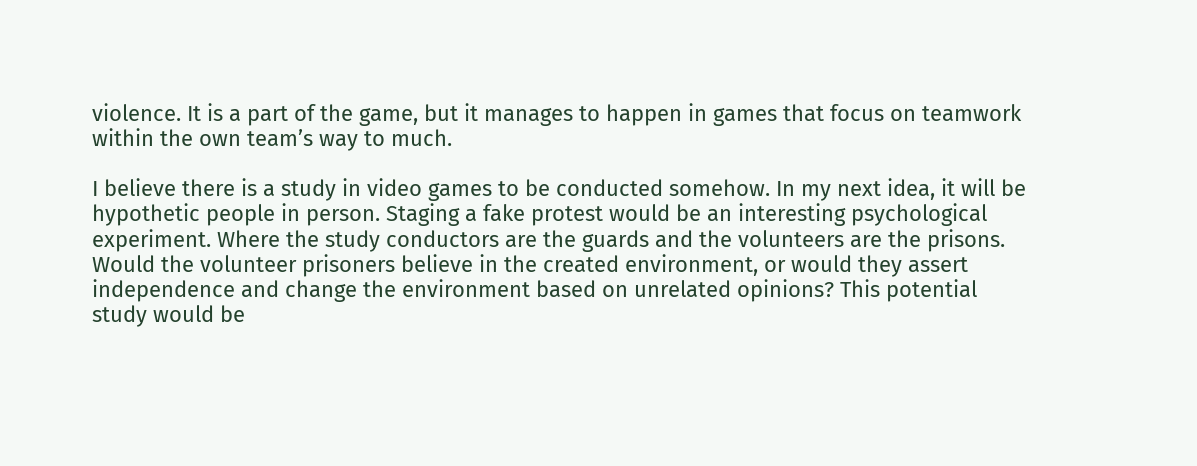violence. It is a part of the game, but it manages to happen in games that focus on teamwork within the own team’s way to much.

I believe there is a study in video games to be conducted somehow. In my next idea, it will be hypothetic people in person. Staging a fake protest would be an interesting psychological experiment. Where the study conductors are the guards and the volunteers are the prisons. Would the volunteer prisoners believe in the created environment, or would they assert independence and change the environment based on unrelated opinions? This potential study would be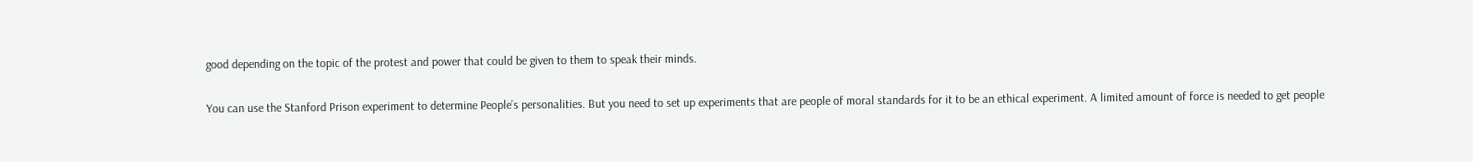good depending on the topic of the protest and power that could be given to them to speak their minds.

You can use the Stanford Prison experiment to determine People’s personalities. But you need to set up experiments that are people of moral standards for it to be an ethical experiment. A limited amount of force is needed to get people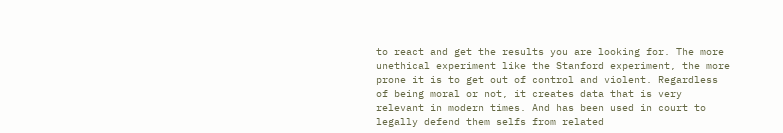to react and get the results you are looking for. The more unethical experiment like the Stanford experiment, the more prone it is to get out of control and violent. Regardless of being moral or not, it creates data that is very relevant in modern times. And has been used in court to legally defend them selfs from related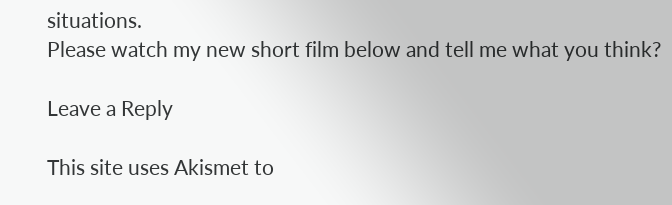situations.
Please watch my new short film below and tell me what you think?

Leave a Reply

This site uses Akismet to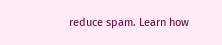reduce spam. Learn how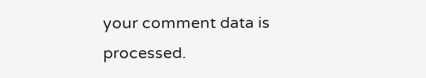your comment data is processed.